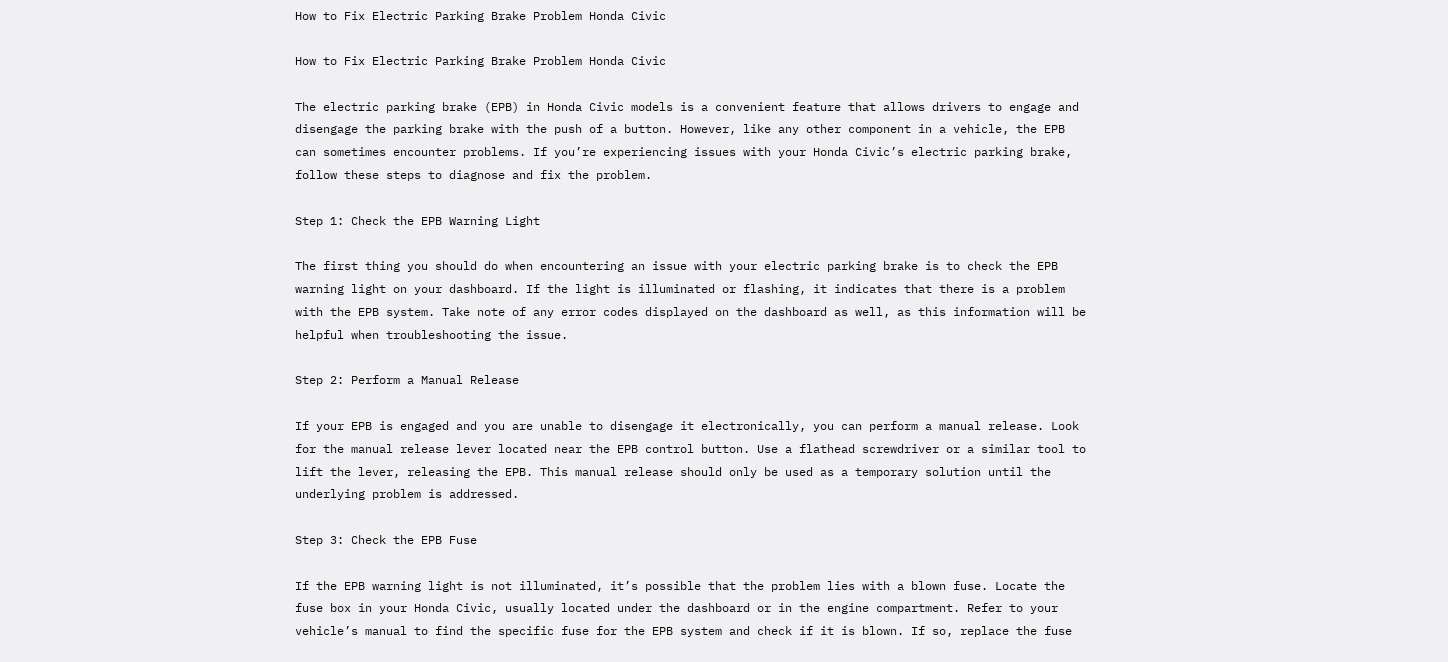How to Fix Electric Parking Brake Problem Honda Civic

How to Fix Electric Parking Brake Problem Honda Civic

The electric parking brake (EPB) in Honda Civic models is a convenient feature that allows drivers to engage and disengage the parking brake with the push of a button. However, like any other component in a vehicle, the EPB can sometimes encounter problems. If you’re experiencing issues with your Honda Civic’s electric parking brake, follow these steps to diagnose and fix the problem.

Step 1: Check the EPB Warning Light

The first thing you should do when encountering an issue with your electric parking brake is to check the EPB warning light on your dashboard. If the light is illuminated or flashing, it indicates that there is a problem with the EPB system. Take note of any error codes displayed on the dashboard as well, as this information will be helpful when troubleshooting the issue.

Step 2: Perform a Manual Release

If your EPB is engaged and you are unable to disengage it electronically, you can perform a manual release. Look for the manual release lever located near the EPB control button. Use a flathead screwdriver or a similar tool to lift the lever, releasing the EPB. This manual release should only be used as a temporary solution until the underlying problem is addressed.

Step 3: Check the EPB Fuse

If the EPB warning light is not illuminated, it’s possible that the problem lies with a blown fuse. Locate the fuse box in your Honda Civic, usually located under the dashboard or in the engine compartment. Refer to your vehicle’s manual to find the specific fuse for the EPB system and check if it is blown. If so, replace the fuse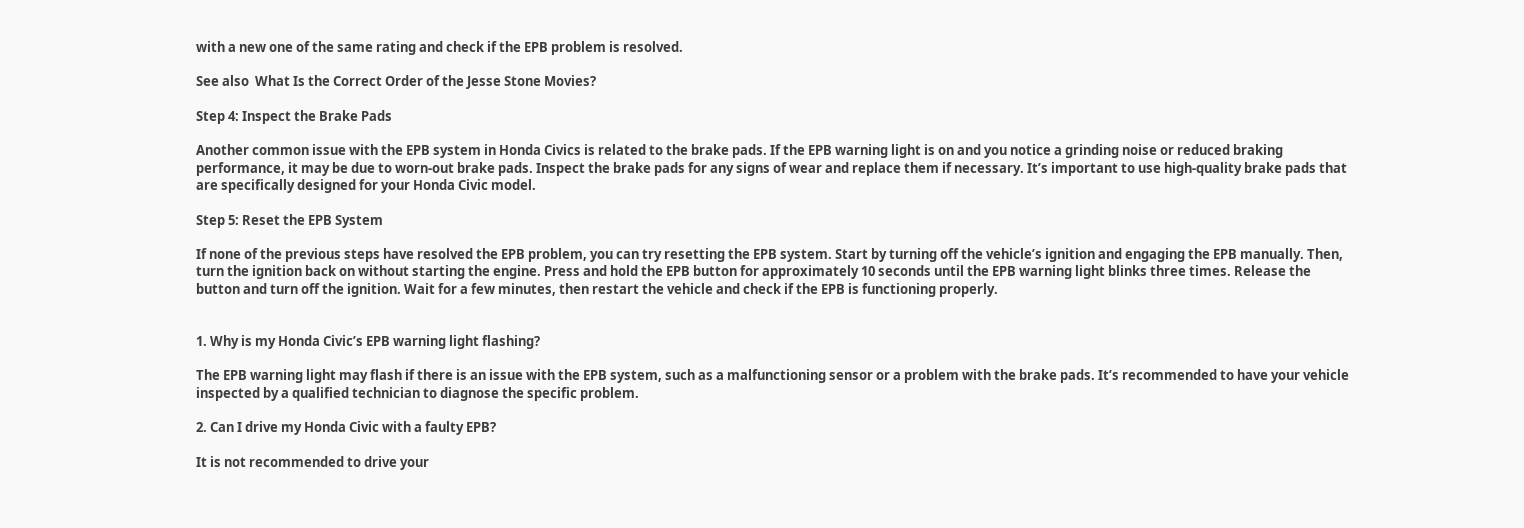with a new one of the same rating and check if the EPB problem is resolved.

See also  What Is the Correct Order of the Jesse Stone Movies?

Step 4: Inspect the Brake Pads

Another common issue with the EPB system in Honda Civics is related to the brake pads. If the EPB warning light is on and you notice a grinding noise or reduced braking performance, it may be due to worn-out brake pads. Inspect the brake pads for any signs of wear and replace them if necessary. It’s important to use high-quality brake pads that are specifically designed for your Honda Civic model.

Step 5: Reset the EPB System

If none of the previous steps have resolved the EPB problem, you can try resetting the EPB system. Start by turning off the vehicle’s ignition and engaging the EPB manually. Then, turn the ignition back on without starting the engine. Press and hold the EPB button for approximately 10 seconds until the EPB warning light blinks three times. Release the button and turn off the ignition. Wait for a few minutes, then restart the vehicle and check if the EPB is functioning properly.


1. Why is my Honda Civic’s EPB warning light flashing?

The EPB warning light may flash if there is an issue with the EPB system, such as a malfunctioning sensor or a problem with the brake pads. It’s recommended to have your vehicle inspected by a qualified technician to diagnose the specific problem.

2. Can I drive my Honda Civic with a faulty EPB?

It is not recommended to drive your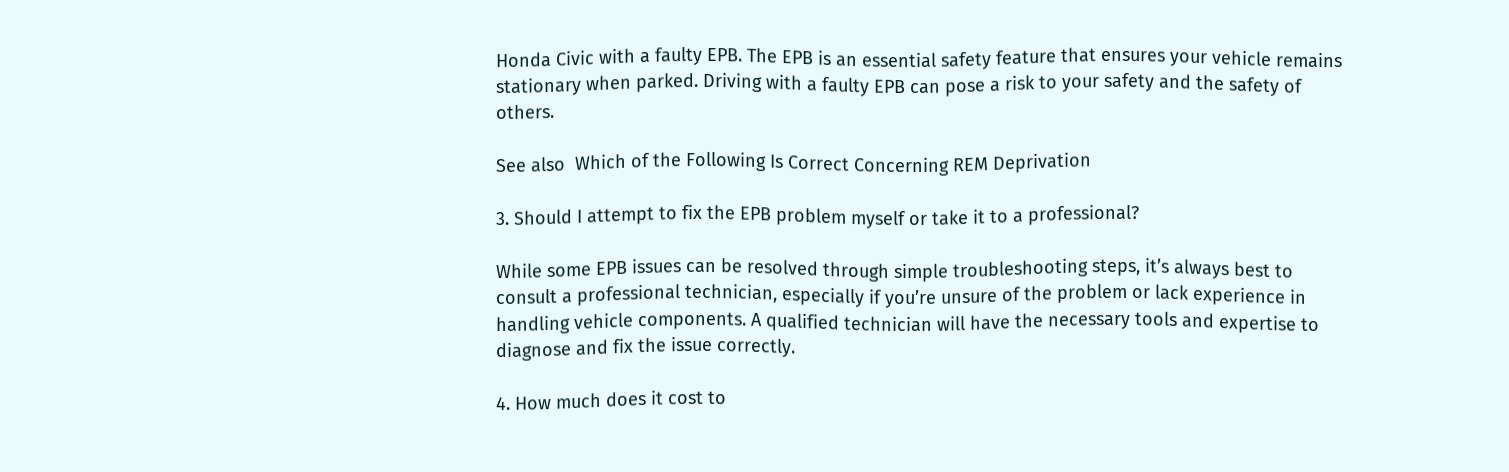Honda Civic with a faulty EPB. The EPB is an essential safety feature that ensures your vehicle remains stationary when parked. Driving with a faulty EPB can pose a risk to your safety and the safety of others.

See also  Which of the Following Is Correct Concerning REM Deprivation

3. Should I attempt to fix the EPB problem myself or take it to a professional?

While some EPB issues can be resolved through simple troubleshooting steps, it’s always best to consult a professional technician, especially if you’re unsure of the problem or lack experience in handling vehicle components. A qualified technician will have the necessary tools and expertise to diagnose and fix the issue correctly.

4. How much does it cost to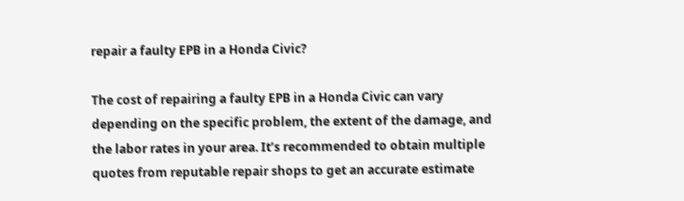repair a faulty EPB in a Honda Civic?

The cost of repairing a faulty EPB in a Honda Civic can vary depending on the specific problem, the extent of the damage, and the labor rates in your area. It’s recommended to obtain multiple quotes from reputable repair shops to get an accurate estimate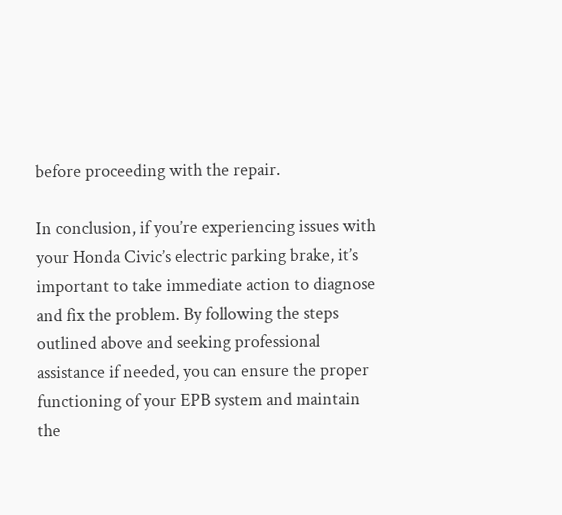before proceeding with the repair.

In conclusion, if you’re experiencing issues with your Honda Civic’s electric parking brake, it’s important to take immediate action to diagnose and fix the problem. By following the steps outlined above and seeking professional assistance if needed, you can ensure the proper functioning of your EPB system and maintain the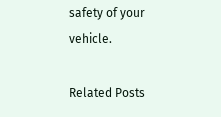safety of your vehicle.

Related Posts